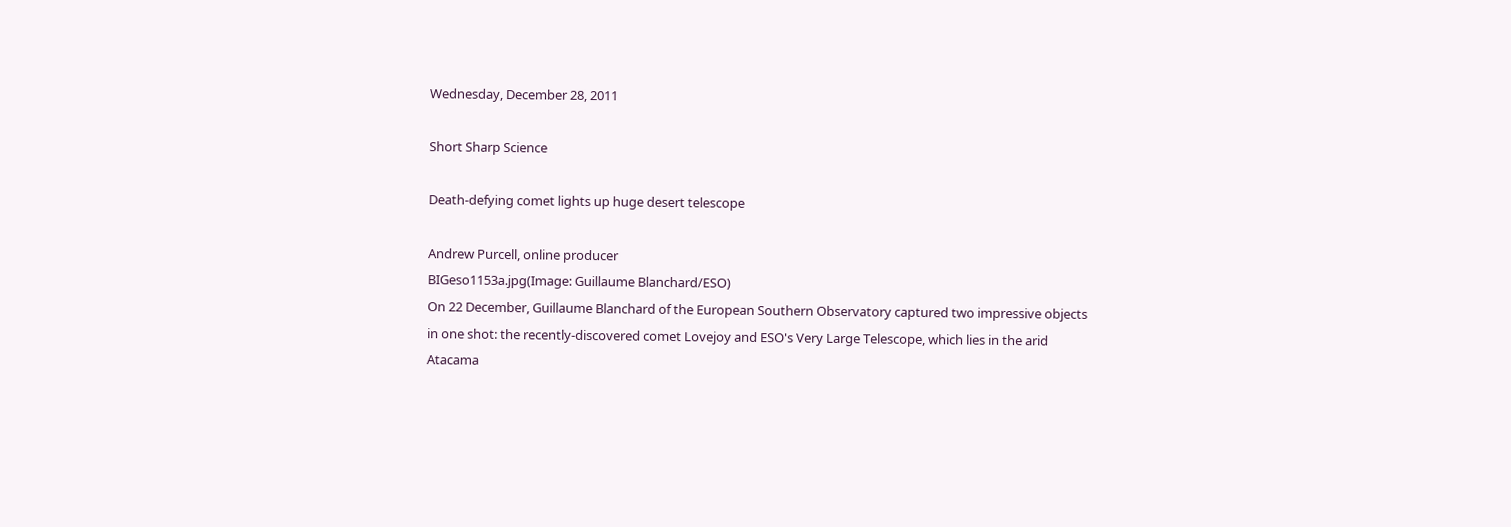Wednesday, December 28, 2011

Short Sharp Science

Death-defying comet lights up huge desert telescope

Andrew Purcell, online producer
BIGeso1153a.jpg(Image: Guillaume Blanchard/ESO)
On 22 December, Guillaume Blanchard of the European Southern Observatory captured two impressive objects in one shot: the recently-discovered comet Lovejoy and ESO's Very Large Telescope, which lies in the arid Atacama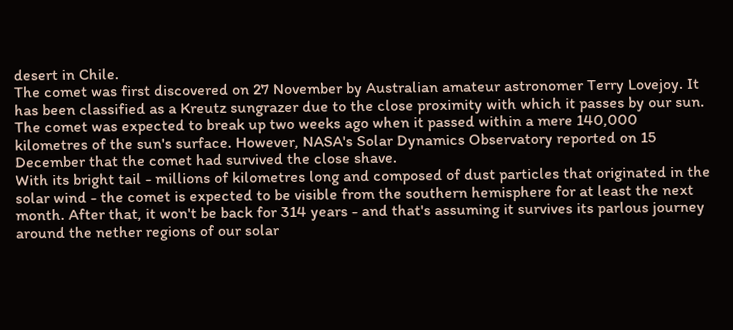desert in Chile.
The comet was first discovered on 27 November by Australian amateur astronomer Terry Lovejoy. It has been classified as a Kreutz sungrazer due to the close proximity with which it passes by our sun.
The comet was expected to break up two weeks ago when it passed within a mere 140,000 kilometres of the sun's surface. However, NASA's Solar Dynamics Observatory reported on 15 December that the comet had survived the close shave.
With its bright tail - millions of kilometres long and composed of dust particles that originated in the solar wind - the comet is expected to be visible from the southern hemisphere for at least the next month. After that, it won't be back for 314 years - and that's assuming it survives its parlous journey around the nether regions of our solar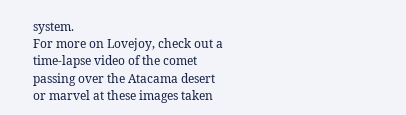system.
For more on Lovejoy, check out a time-lapse video of the comet passing over the Atacama desert or marvel at these images taken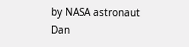by NASA astronaut Dan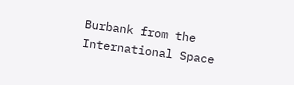Burbank from the International Space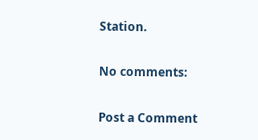Station.

No comments:

Post a Comment